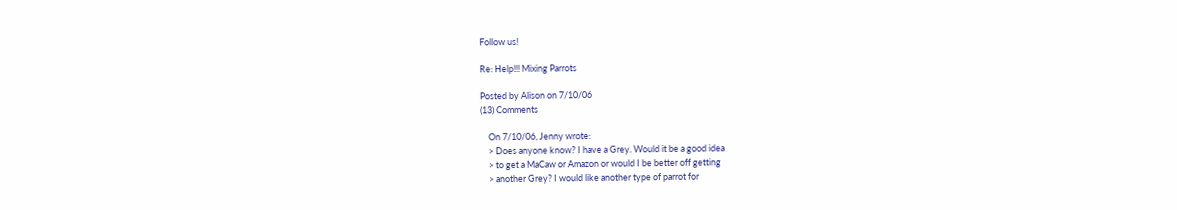Follow us!

Re: Help!!! Mixing Parrots

Posted by Alison on 7/10/06
(13) Comments

    On 7/10/06, Jenny wrote:
    > Does anyone know? I have a Grey. Would it be a good idea
    > to get a MaCaw or Amazon or would I be better off getting
    > another Grey? I would like another type of parrot for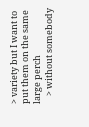> variety but I want to put them on the same large perch
    > without somebody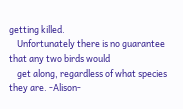getting killed.
    Unfortunately there is no guarantee that any two birds would
    get along, regardless of what species they are. -Alison-